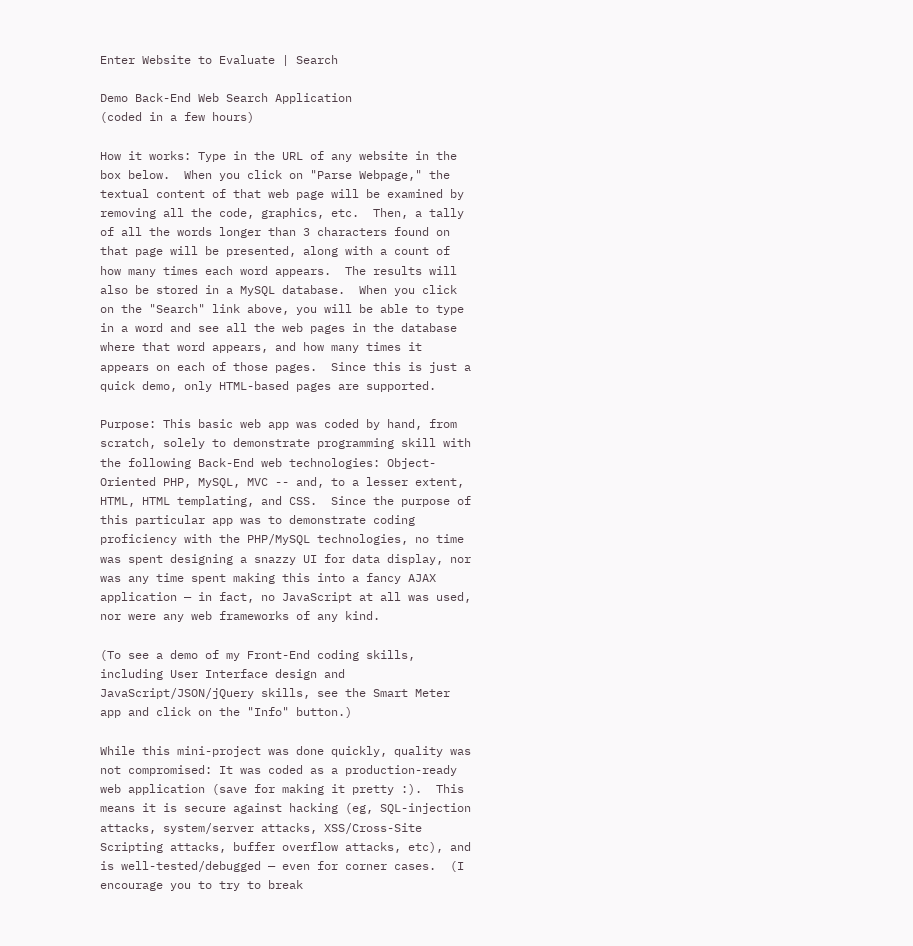Enter Website to Evaluate | Search

Demo Back-End Web Search Application
(coded in a few hours)

How it works: Type in the URL of any website in the box below.  When you click on "Parse Webpage," the textual content of that web page will be examined by removing all the code, graphics, etc.  Then, a tally of all the words longer than 3 characters found on that page will be presented, along with a count of how many times each word appears.  The results will also be stored in a MySQL database.  When you click on the "Search" link above, you will be able to type in a word and see all the web pages in the database where that word appears, and how many times it appears on each of those pages.  Since this is just a quick demo, only HTML-based pages are supported.

Purpose: This basic web app was coded by hand, from scratch, solely to demonstrate programming skill with the following Back-End web technologies: Object-Oriented PHP, MySQL, MVC -- and, to a lesser extent, HTML, HTML templating, and CSS.  Since the purpose of this particular app was to demonstrate coding proficiency with the PHP/MySQL technologies, no time was spent designing a snazzy UI for data display, nor was any time spent making this into a fancy AJAX application — in fact, no JavaScript at all was used, nor were any web frameworks of any kind.

(To see a demo of my Front-End coding skills, including User Interface design and JavaScript/JSON/jQuery skills, see the Smart Meter app and click on the "Info" button.)

While this mini-project was done quickly, quality was not compromised: It was coded as a production-ready web application (save for making it pretty :).  This means it is secure against hacking (eg, SQL-injection attacks, system/server attacks, XSS/Cross-Site Scripting attacks, buffer overflow attacks, etc), and is well-tested/debugged — even for corner cases.  (I encourage you to try to break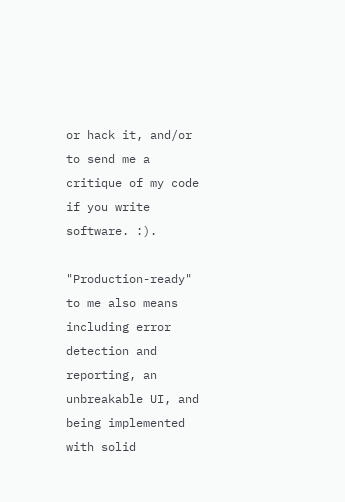or hack it, and/or to send me a critique of my code if you write software. :).

"Production-ready" to me also means including error detection and reporting, an unbreakable UI, and being implemented with solid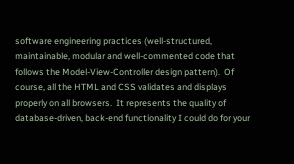software engineering practices (well-structured, maintainable, modular and well-commented code that follows the Model-View-Controller design pattern).  Of course, all the HTML and CSS validates and displays properly on all browsers.  It represents the quality of database-driven, back-end functionality I could do for your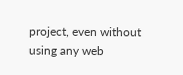project, even without using any web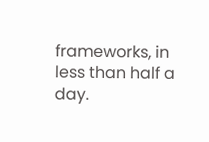frameworks, in less than half a day.